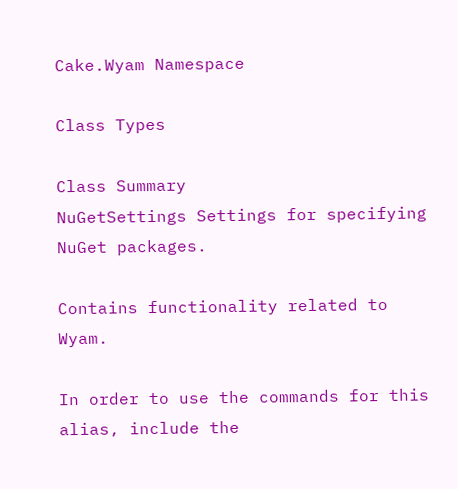Cake.Wyam Namespace

Class Types

Class Summary
NuGetSettings Settings for specifying NuGet packages.

Contains functionality related to Wyam.

In order to use the commands for this alias, include the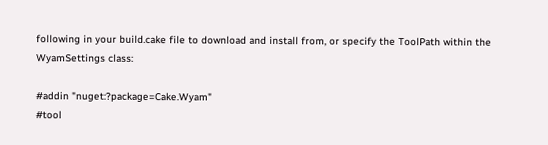following in your build.cake file to download and install from, or specify the ToolPath within the WyamSettings class:

#addin "nuget:?package=Cake.Wyam"
#tool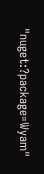"nuget:?package=Wyam"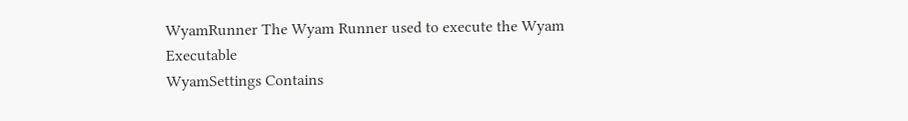WyamRunner The Wyam Runner used to execute the Wyam Executable
WyamSettings Contains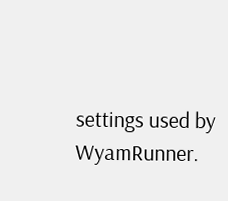settings used by WyamRunner.